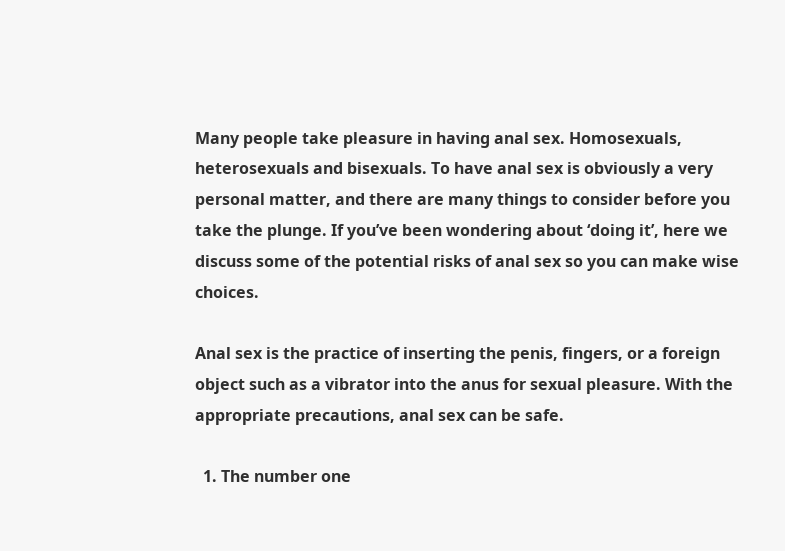Many people take pleasure in having anal sex. Homosexuals, heterosexuals and bisexuals. To have anal sex is obviously a very personal matter, and there are many things to consider before you take the plunge. If you’ve been wondering about ‘doing it’, here we discuss some of the potential risks of anal sex so you can make wise choices.

Anal sex is the practice of inserting the penis, fingers, or a foreign object such as a vibrator into the anus for sexual pleasure. With the appropriate precautions, anal sex can be safe.

  1. The number one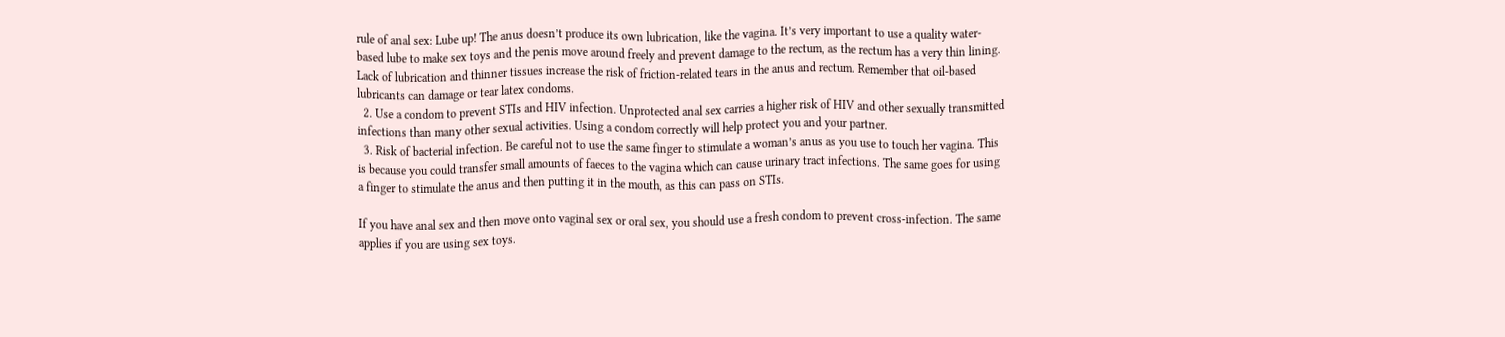rule of anal sex: Lube up! The anus doesn’t produce its own lubrication, like the vagina. It’s very important to use a quality water-based lube to make sex toys and the penis move around freely and prevent damage to the rectum, as the rectum has a very thin lining. Lack of lubrication and thinner tissues increase the risk of friction-related tears in the anus and rectum. Remember that oil-based lubricants can damage or tear latex condoms.
  2. Use a condom to prevent STIs and HIV infection. Unprotected anal sex carries a higher risk of HIV and other sexually transmitted infections than many other sexual activities. Using a condom correctly will help protect you and your partner.
  3. Risk of bacterial infection. Be careful not to use the same finger to stimulate a woman’s anus as you use to touch her vagina. This is because you could transfer small amounts of faeces to the vagina which can cause urinary tract infections. The same goes for using a finger to stimulate the anus and then putting it in the mouth, as this can pass on STIs.

If you have anal sex and then move onto vaginal sex or oral sex, you should use a fresh condom to prevent cross-infection. The same applies if you are using sex toys.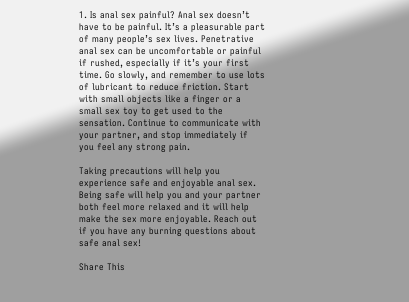1. Is anal sex painful? Anal sex doesn’t have to be painful. It’s a pleasurable part of many people’s sex lives. Penetrative anal sex can be uncomfortable or painful if rushed, especially if it’s your first time. Go slowly, and remember to use lots of lubricant to reduce friction. Start with small objects like a finger or a small sex toy to get used to the sensation. Continue to communicate with your partner, and stop immediately if you feel any strong pain.

Taking precautions will help you experience safe and enjoyable anal sex. Being safe will help you and your partner both feel more relaxed and it will help make the sex more enjoyable. Reach out if you have any burning questions about safe anal sex!

Share This